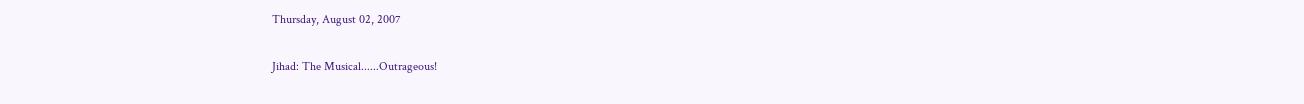Thursday, August 02, 2007

Jihad: The Musical......Outrageous!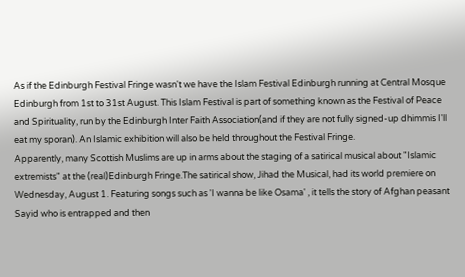As if the Edinburgh Festival Fringe wasn't we have the Islam Festival Edinburgh running at Central Mosque Edinburgh from 1st to 31st August. This Islam Festival is part of something known as the Festival of Peace and Spirituality, run by the Edinburgh Inter Faith Association(and if they are not fully signed-up dhimmis I'll eat my sporan). An Islamic exhibition will also be held throughout the Festival Fringe.
Apparently, many Scottish Muslims are up in arms about the staging of a satirical musical about "Islamic extremists" at the (real)Edinburgh Fringe.The satirical show, Jihad the Musical, had its world premiere on Wednesday, August 1. Featuring songs such as 'I wanna be like Osama' , it tells the story of Afghan peasant Sayid who is entrapped and then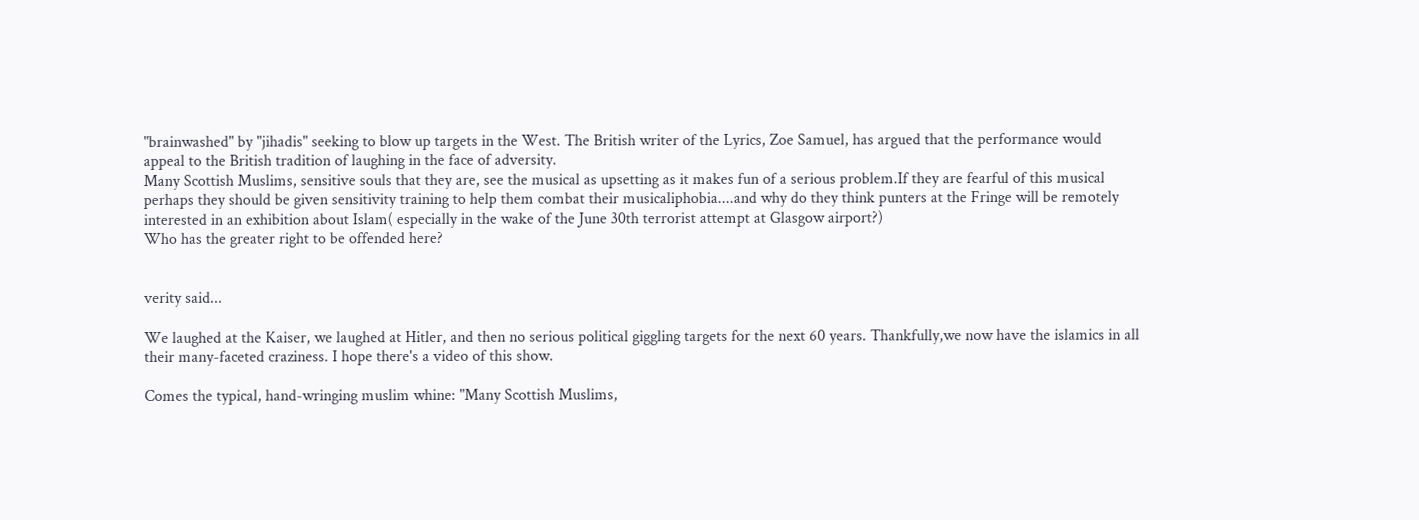"brainwashed" by "jihadis" seeking to blow up targets in the West. The British writer of the Lyrics, Zoe Samuel, has argued that the performance would appeal to the British tradition of laughing in the face of adversity.
Many Scottish Muslims, sensitive souls that they are, see the musical as upsetting as it makes fun of a serious problem.If they are fearful of this musical perhaps they should be given sensitivity training to help them combat their musicaliphobia....and why do they think punters at the Fringe will be remotely interested in an exhibition about Islam( especially in the wake of the June 30th terrorist attempt at Glasgow airport?)
Who has the greater right to be offended here?


verity said...

We laughed at the Kaiser, we laughed at Hitler, and then no serious political giggling targets for the next 60 years. Thankfully,we now have the islamics in all their many-faceted craziness. I hope there's a video of this show.

Comes the typical, hand-wringing muslim whine: "Many Scottish Muslims,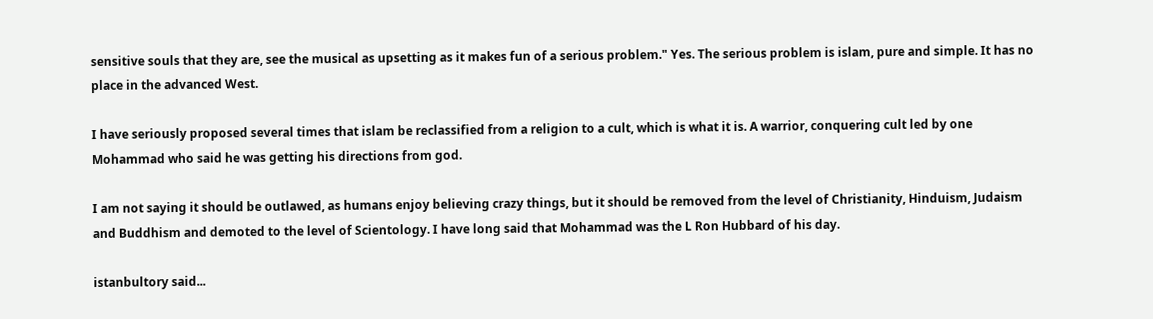sensitive souls that they are, see the musical as upsetting as it makes fun of a serious problem." Yes. The serious problem is islam, pure and simple. It has no place in the advanced West.

I have seriously proposed several times that islam be reclassified from a religion to a cult, which is what it is. A warrior, conquering cult led by one Mohammad who said he was getting his directions from god.

I am not saying it should be outlawed, as humans enjoy believing crazy things, but it should be removed from the level of Christianity, Hinduism, Judaism and Buddhism and demoted to the level of Scientology. I have long said that Mohammad was the L Ron Hubbard of his day.

istanbultory said...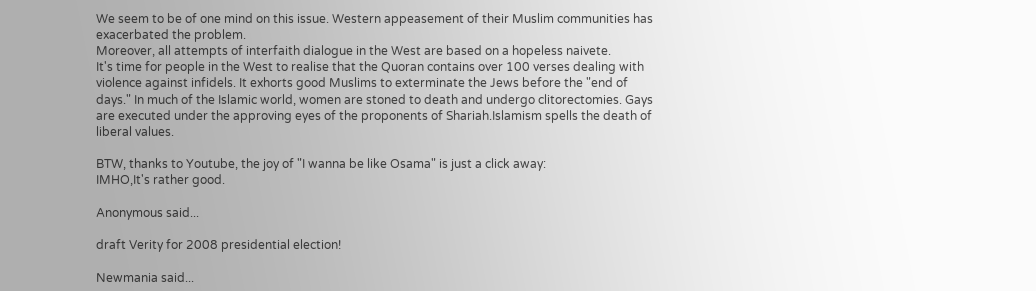We seem to be of one mind on this issue. Western appeasement of their Muslim communities has exacerbated the problem.
Moreover, all attempts of interfaith dialogue in the West are based on a hopeless naivete.
It's time for people in the West to realise that the Quoran contains over 100 verses dealing with violence against infidels. It exhorts good Muslims to exterminate the Jews before the "end of days." In much of the Islamic world, women are stoned to death and undergo clitorectomies. Gays are executed under the approving eyes of the proponents of Shariah.Islamism spells the death of liberal values.

BTW, thanks to Youtube, the joy of "I wanna be like Osama" is just a click away:
IMHO,It's rather good.

Anonymous said...

draft Verity for 2008 presidential election!

Newmania said...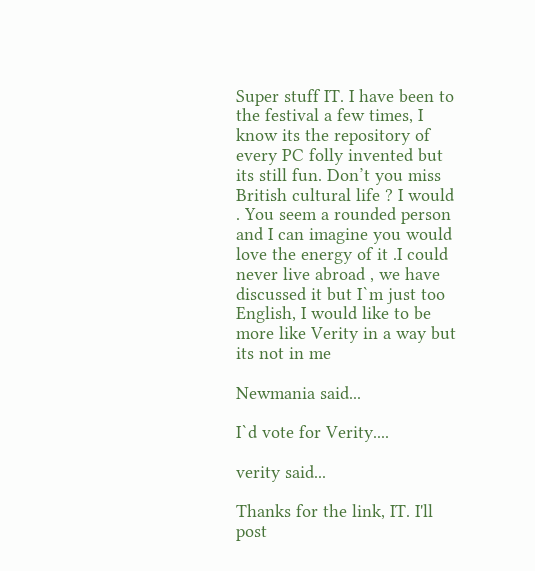Super stuff IT. I have been to the festival a few times, I know its the repository of every PC folly invented but its still fun. Don’t you miss British cultural life ? I would . You seem a rounded person and I can imagine you would love the energy of it .I could never live abroad , we have discussed it but I`m just too English, I would like to be more like Verity in a way but its not in me

Newmania said...

I`d vote for Verity....

verity said...

Thanks for the link, IT. I'll post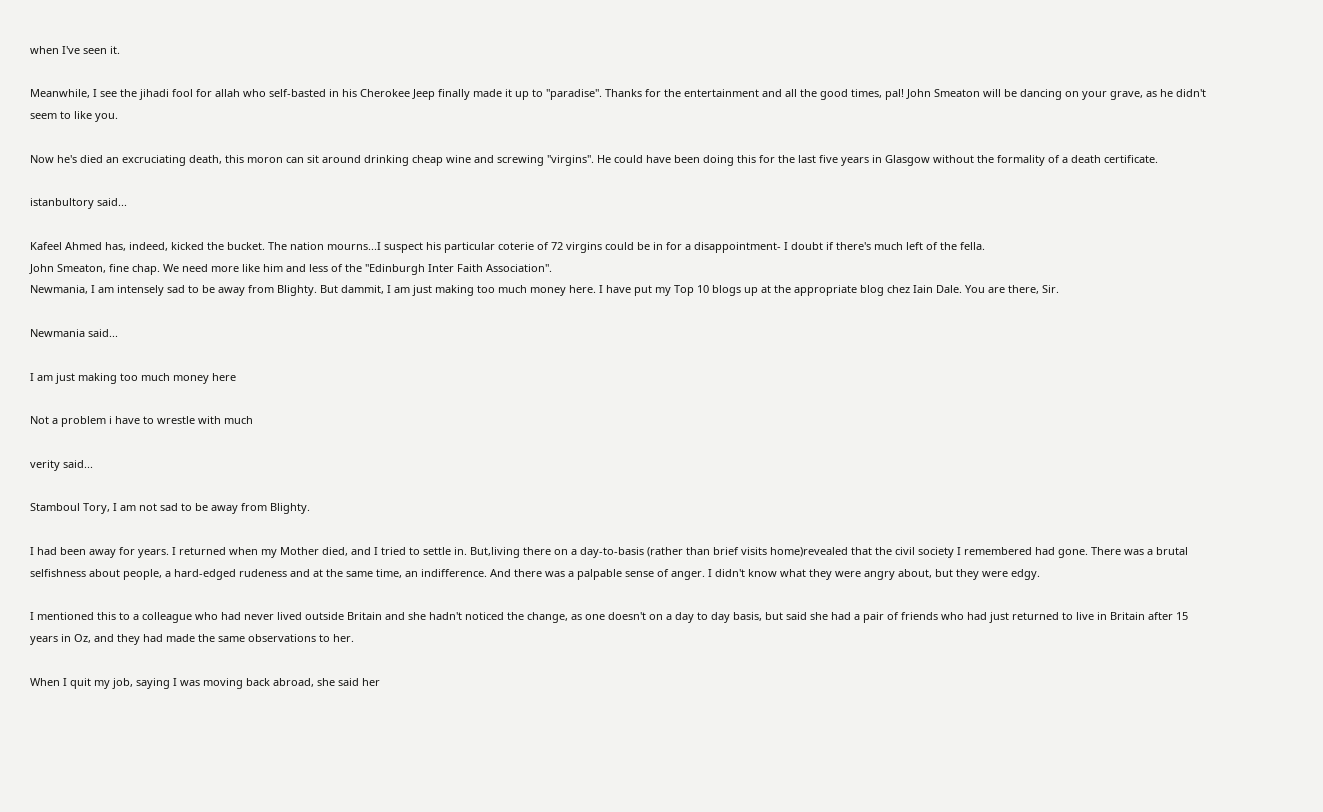when I've seen it.

Meanwhile, I see the jihadi fool for allah who self-basted in his Cherokee Jeep finally made it up to "paradise". Thanks for the entertainment and all the good times, pal! John Smeaton will be dancing on your grave, as he didn't seem to like you.

Now he's died an excruciating death, this moron can sit around drinking cheap wine and screwing "virgins". He could have been doing this for the last five years in Glasgow without the formality of a death certificate.

istanbultory said...

Kafeel Ahmed has, indeed, kicked the bucket. The nation mourns...I suspect his particular coterie of 72 virgins could be in for a disappointment- I doubt if there's much left of the fella.
John Smeaton, fine chap. We need more like him and less of the "Edinburgh Inter Faith Association".
Newmania, I am intensely sad to be away from Blighty. But dammit, I am just making too much money here. I have put my Top 10 blogs up at the appropriate blog chez Iain Dale. You are there, Sir.

Newmania said...

I am just making too much money here

Not a problem i have to wrestle with much

verity said...

Stamboul Tory, I am not sad to be away from Blighty.

I had been away for years. I returned when my Mother died, and I tried to settle in. But,living there on a day-to-basis (rather than brief visits home)revealed that the civil society I remembered had gone. There was a brutal selfishness about people, a hard-edged rudeness and at the same time, an indifference. And there was a palpable sense of anger. I didn't know what they were angry about, but they were edgy.

I mentioned this to a colleague who had never lived outside Britain and she hadn't noticed the change, as one doesn't on a day to day basis, but said she had a pair of friends who had just returned to live in Britain after 15 years in Oz, and they had made the same observations to her.

When I quit my job, saying I was moving back abroad, she said her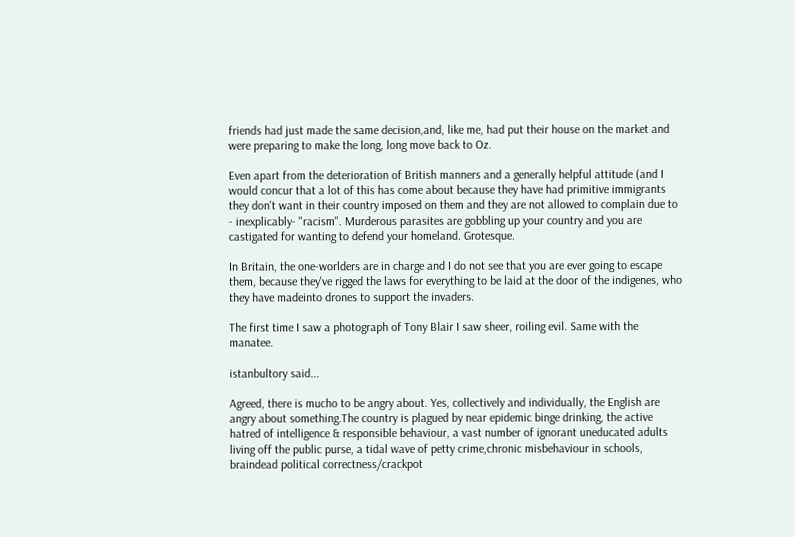friends had just made the same decision,and, like me, had put their house on the market and were preparing to make the long, long move back to Oz.

Even apart from the deterioration of British manners and a generally helpful attitude (and I would concur that a lot of this has come about because they have had primitive immigrants they don't want in their country imposed on them and they are not allowed to complain due to - inexplicably- "racism". Murderous parasites are gobbling up your country and you are castigated for wanting to defend your homeland. Grotesque.

In Britain, the one-worlders are in charge and I do not see that you are ever going to escape them, because they've rigged the laws for everything to be laid at the door of the indigenes, who they have madeinto drones to support the invaders.

The first time I saw a photograph of Tony Blair I saw sheer, roiling evil. Same with the manatee.

istanbultory said...

Agreed, there is mucho to be angry about. Yes, collectively and individually, the English are angry about something.The country is plagued by near epidemic binge drinking, the active hatred of intelligence & responsible behaviour, a vast number of ignorant uneducated adults living off the public purse, a tidal wave of petty crime,chronic misbehaviour in schools, braindead political correctness/crackpot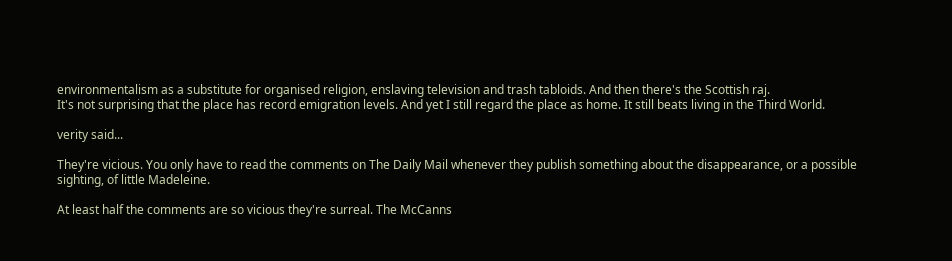environmentalism as a substitute for organised religion, enslaving television and trash tabloids. And then there's the Scottish raj.
It's not surprising that the place has record emigration levels. And yet I still regard the place as home. It still beats living in the Third World.

verity said...

They're vicious. You only have to read the comments on The Daily Mail whenever they publish something about the disappearance, or a possible sighting, of little Madeleine.

At least half the comments are so vicious they're surreal. The McCanns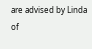are advised by Linda of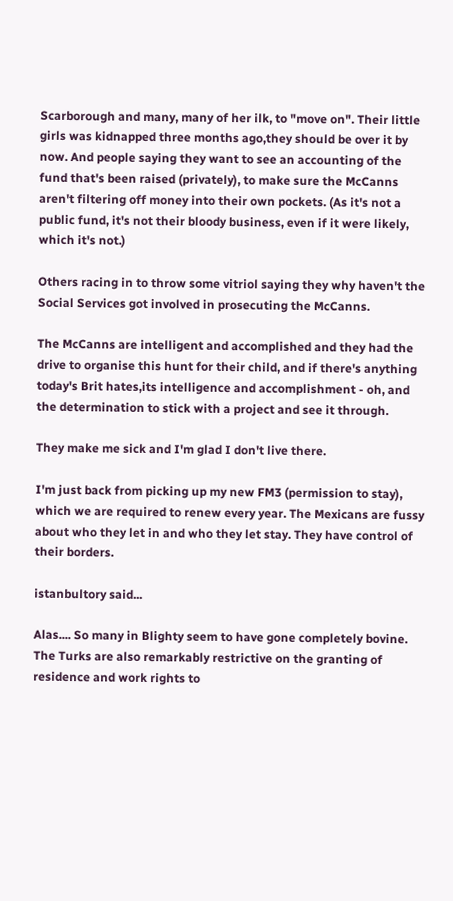Scarborough and many, many of her ilk, to "move on". Their little girls was kidnapped three months ago,they should be over it by now. And people saying they want to see an accounting of the fund that's been raised (privately), to make sure the McCanns aren't filtering off money into their own pockets. (As it's not a public fund, it's not their bloody business, even if it were likely, which it's not.)

Others racing in to throw some vitriol saying they why haven't the Social Services got involved in prosecuting the McCanns.

The McCanns are intelligent and accomplished and they had the drive to organise this hunt for their child, and if there's anything today's Brit hates,its intelligence and accomplishment - oh, and the determination to stick with a project and see it through.

They make me sick and I'm glad I don't live there.

I'm just back from picking up my new FM3 (permission to stay), which we are required to renew every year. The Mexicans are fussy about who they let in and who they let stay. They have control of their borders.

istanbultory said...

Alas.... So many in Blighty seem to have gone completely bovine.
The Turks are also remarkably restrictive on the granting of residence and work rights to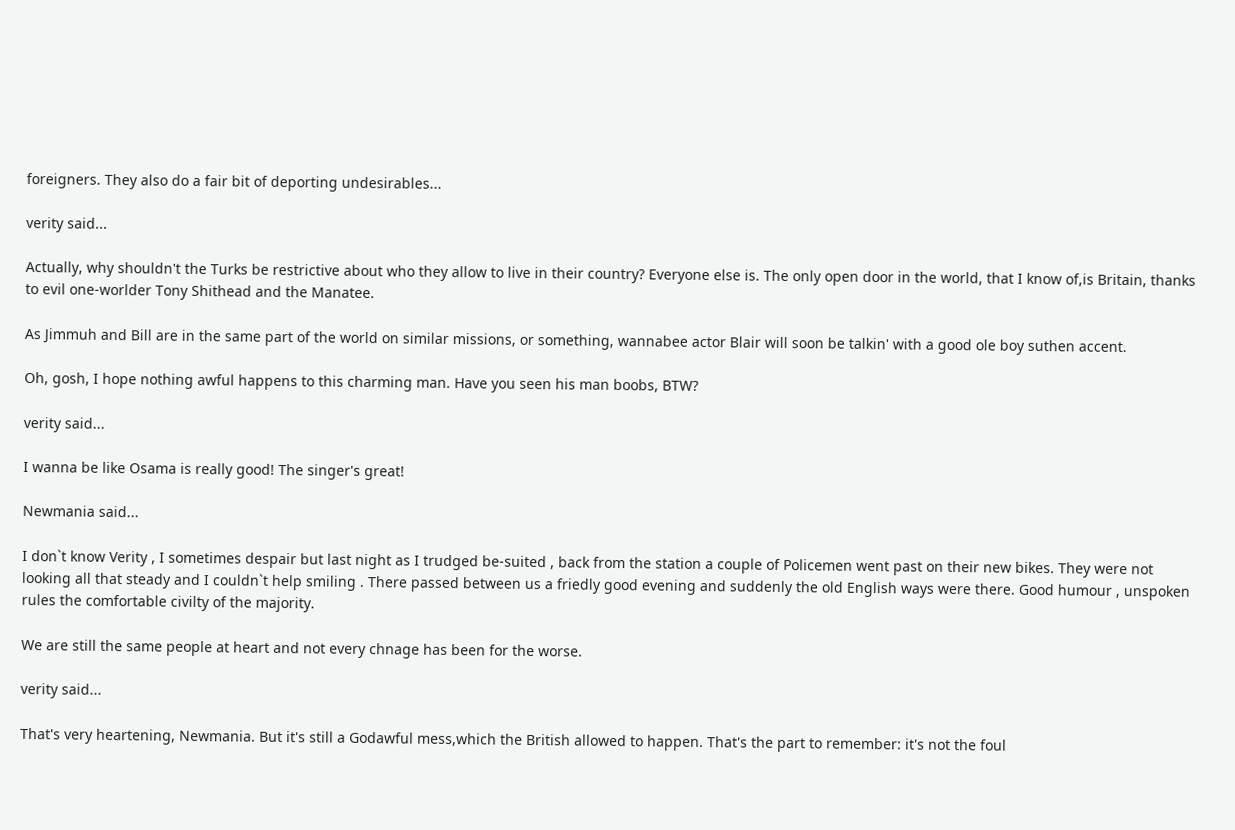foreigners. They also do a fair bit of deporting undesirables...

verity said...

Actually, why shouldn't the Turks be restrictive about who they allow to live in their country? Everyone else is. The only open door in the world, that I know of,is Britain, thanks to evil one-worlder Tony Shithead and the Manatee.

As Jimmuh and Bill are in the same part of the world on similar missions, or something, wannabee actor Blair will soon be talkin' with a good ole boy suthen accent.

Oh, gosh, I hope nothing awful happens to this charming man. Have you seen his man boobs, BTW?

verity said...

I wanna be like Osama is really good! The singer's great!

Newmania said...

I don`t know Verity , I sometimes despair but last night as I trudged be-suited , back from the station a couple of Policemen went past on their new bikes. They were not looking all that steady and I couldn`t help smiling . There passed between us a friedly good evening and suddenly the old English ways were there. Good humour , unspoken rules the comfortable civilty of the majority.

We are still the same people at heart and not every chnage has been for the worse.

verity said...

That's very heartening, Newmania. But it's still a Godawful mess,which the British allowed to happen. That's the part to remember: it's not the foul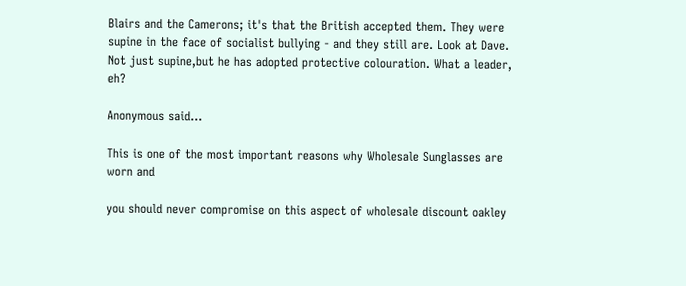Blairs and the Camerons; it's that the British accepted them. They were supine in the face of socialist bullying - and they still are. Look at Dave. Not just supine,but he has adopted protective colouration. What a leader, eh?

Anonymous said...

This is one of the most important reasons why Wholesale Sunglasses are worn and

you should never compromise on this aspect of wholesale discount oakley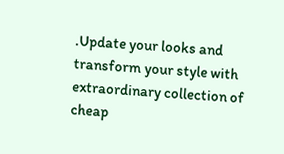.Update your looks and transform your style with extraordinary collection of cheap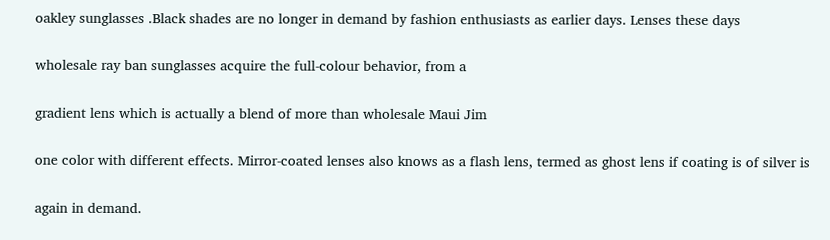oakley sunglasses .Black shades are no longer in demand by fashion enthusiasts as earlier days. Lenses these days

wholesale ray ban sunglasses acquire the full-colour behavior, from a

gradient lens which is actually a blend of more than wholesale Maui Jim

one color with different effects. Mirror-coated lenses also knows as a flash lens, termed as ghost lens if coating is of silver is

again in demand.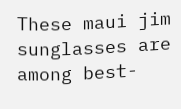These maui jim sunglasses are among best-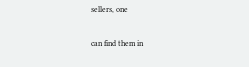sellers, one

can find them in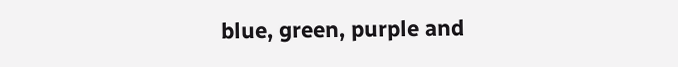blue, green, purple and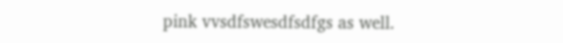pink vvsdfswesdfsdfgs as well.